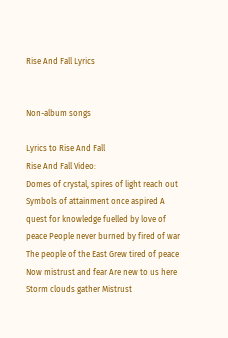Rise And Fall Lyrics


Non-album songs

Lyrics to Rise And Fall
Rise And Fall Video:
Domes of crystal, spires of light reach out Symbols of attainment once aspired A quest for knowledge fuelled by love of peace People never burned by fired of war The people of the East Grew tired of peace Now mistrust and fear Are new to us here Storm clouds gather Mistrust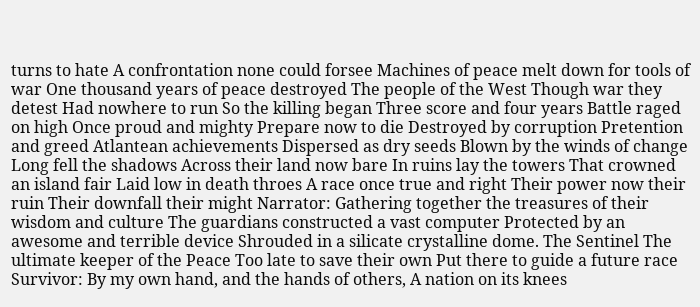turns to hate A confrontation none could forsee Machines of peace melt down for tools of war One thousand years of peace destroyed The people of the West Though war they detest Had nowhere to run So the killing began Three score and four years Battle raged on high Once proud and mighty Prepare now to die Destroyed by corruption Pretention and greed Atlantean achievements Dispersed as dry seeds Blown by the winds of change Long fell the shadows Across their land now bare In ruins lay the towers That crowned an island fair Laid low in death throes A race once true and right Their power now their ruin Their downfall their might Narrator: Gathering together the treasures of their wisdom and culture The guardians constructed a vast computer Protected by an awesome and terrible device Shrouded in a silicate crystalline dome. The Sentinel The ultimate keeper of the Peace Too late to save their own Put there to guide a future race Survivor: By my own hand, and the hands of others, A nation on its knees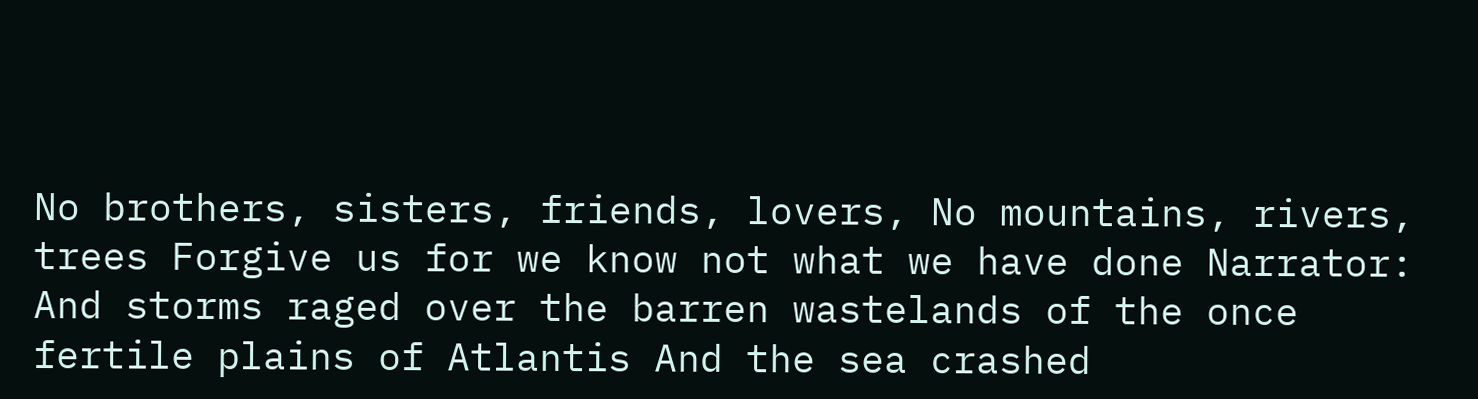No brothers, sisters, friends, lovers, No mountains, rivers, trees Forgive us for we know not what we have done Narrator: And storms raged over the barren wastelands of the once fertile plains of Atlantis And the sea crashed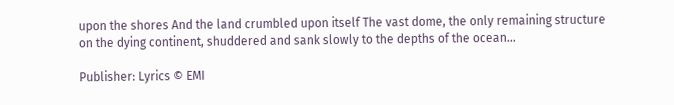upon the shores And the land crumbled upon itself The vast dome, the only remaining structure on the dying continent, shuddered and sank slowly to the depths of the ocean...

Publisher: Lyrics © EMI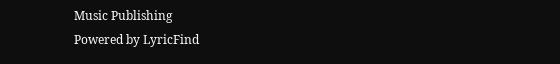Music Publishing
Powered by LyricFind